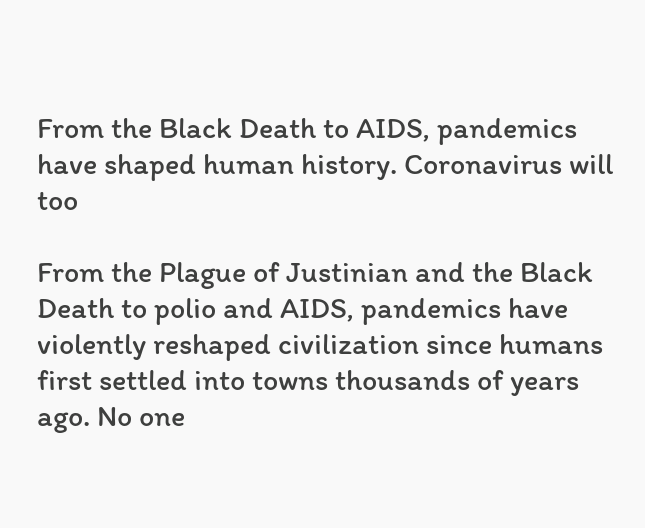From the Black Death to AIDS, pandemics have shaped human history. Coronavirus will too

From the Plague of Justinian and the Black Death to polio and AIDS, pandemics have violently reshaped civilization since humans first settled into towns thousands of years ago. No one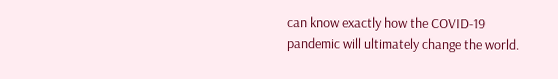can know exactly how the COVID-19 pandemic will ultimately change the world.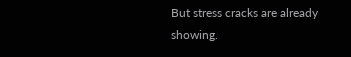But stress cracks are already showing.